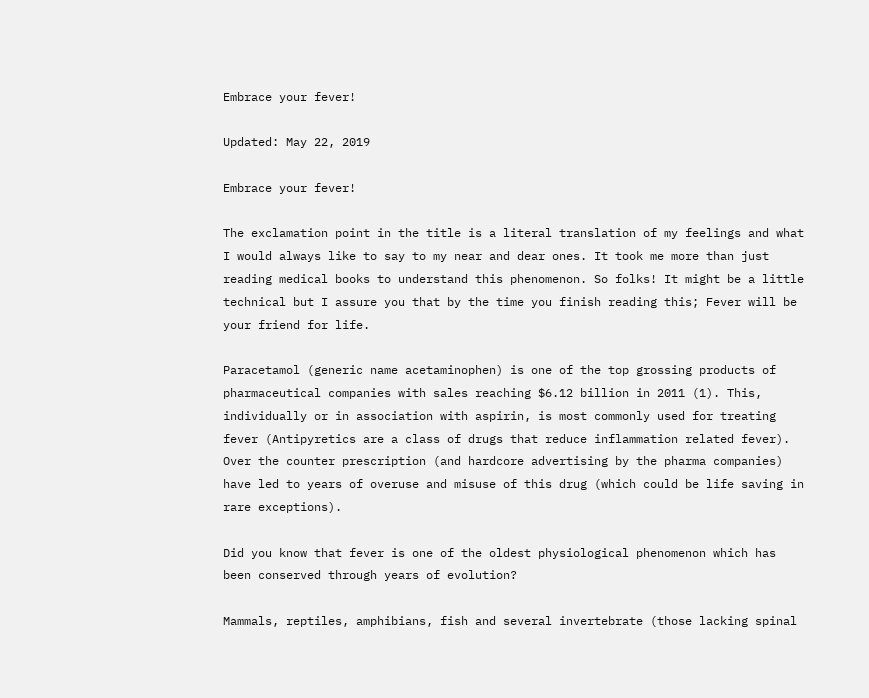Embrace your fever!

Updated: May 22, 2019

Embrace your fever!

The exclamation point in the title is a literal translation of my feelings and what I would always like to say to my near and dear ones. It took me more than just reading medical books to understand this phenomenon. So folks! It might be a little technical but I assure you that by the time you finish reading this; Fever will be your friend for life.

Paracetamol (generic name acetaminophen) is one of the top grossing products of pharmaceutical companies with sales reaching $6.12 billion in 2011 (1). This, individually or in association with aspirin, is most commonly used for treating fever (Antipyretics are a class of drugs that reduce inflammation related fever). Over the counter prescription (and hardcore advertising by the pharma companies) have led to years of overuse and misuse of this drug (which could be life saving in rare exceptions).

Did you know that fever is one of the oldest physiological phenomenon which has been conserved through years of evolution?

Mammals, reptiles, amphibians, fish and several invertebrate (those lacking spinal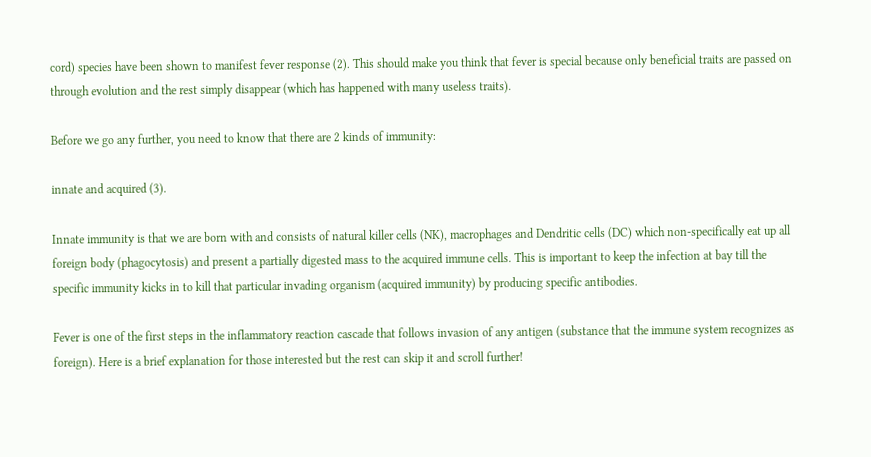cord) species have been shown to manifest fever response (2). This should make you think that fever is special because only beneficial traits are passed on through evolution and the rest simply disappear (which has happened with many useless traits).

Before we go any further, you need to know that there are 2 kinds of immunity:

innate and acquired (3).

Innate immunity is that we are born with and consists of natural killer cells (NK), macrophages and Dendritic cells (DC) which non-specifically eat up all foreign body (phagocytosis) and present a partially digested mass to the acquired immune cells. This is important to keep the infection at bay till the specific immunity kicks in to kill that particular invading organism (acquired immunity) by producing specific antibodies.

Fever is one of the first steps in the inflammatory reaction cascade that follows invasion of any antigen (substance that the immune system recognizes as foreign). Here is a brief explanation for those interested but the rest can skip it and scroll further!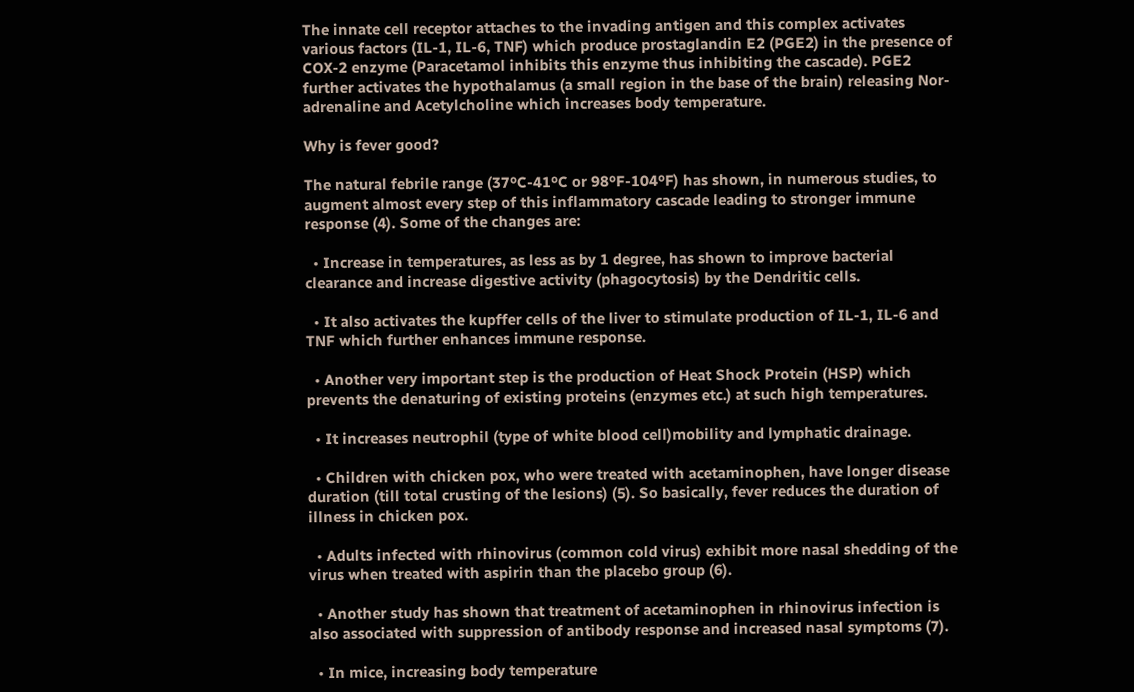The innate cell receptor attaches to the invading antigen and this complex activates various factors (IL-1, IL-6, TNF) which produce prostaglandin E2 (PGE2) in the presence of COX-2 enzyme (Paracetamol inhibits this enzyme thus inhibiting the cascade). PGE2 further activates the hypothalamus (a small region in the base of the brain) releasing Nor-adrenaline and Acetylcholine which increases body temperature.

Why is fever good?

The natural febrile range (37ºC-41ºC or 98ºF-104ºF) has shown, in numerous studies, to augment almost every step of this inflammatory cascade leading to stronger immune response (4). Some of the changes are:

  • Increase in temperatures, as less as by 1 degree, has shown to improve bacterial clearance and increase digestive activity (phagocytosis) by the Dendritic cells.

  • It also activates the kupffer cells of the liver to stimulate production of IL-1, IL-6 and TNF which further enhances immune response.

  • Another very important step is the production of Heat Shock Protein (HSP) which prevents the denaturing of existing proteins (enzymes etc.) at such high temperatures.

  • It increases neutrophil (type of white blood cell)mobility and lymphatic drainage.

  • Children with chicken pox, who were treated with acetaminophen, have longer disease duration (till total crusting of the lesions) (5). So basically, fever reduces the duration of illness in chicken pox.

  • Adults infected with rhinovirus (common cold virus) exhibit more nasal shedding of the virus when treated with aspirin than the placebo group (6).

  • Another study has shown that treatment of acetaminophen in rhinovirus infection is also associated with suppression of antibody response and increased nasal symptoms (7).

  • In mice, increasing body temperature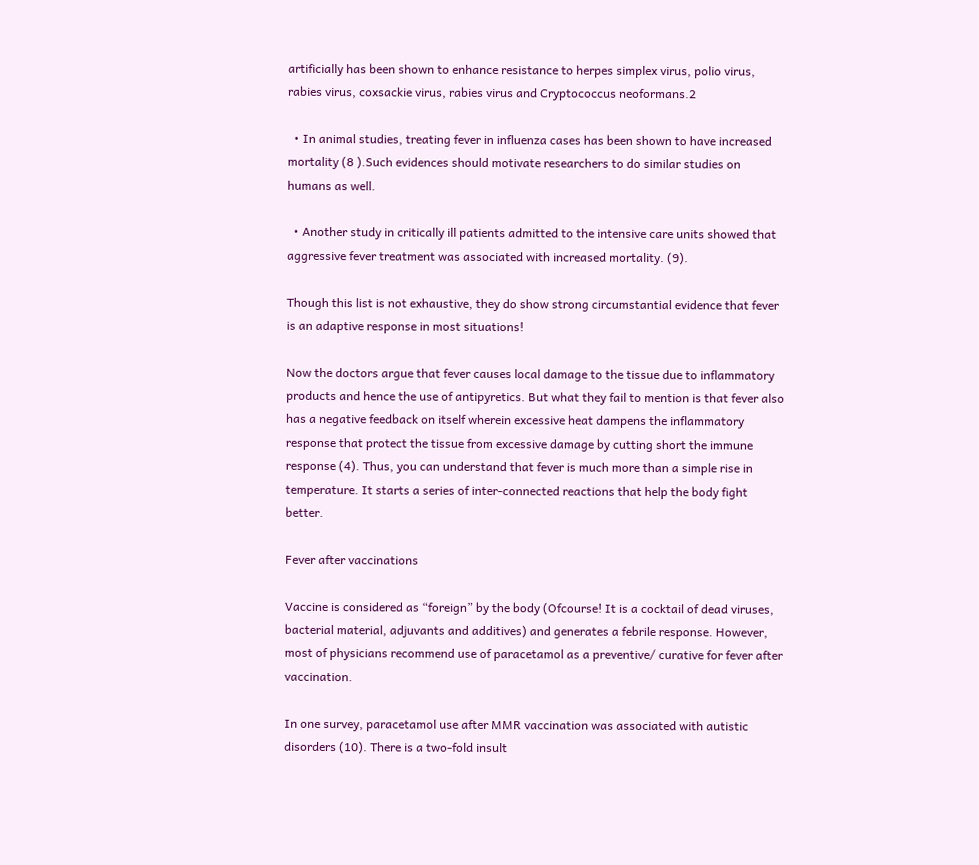artificially has been shown to enhance resistance to herpes simplex virus, polio virus, rabies virus, coxsackie virus, rabies virus and Cryptococcus neoformans.2

  • In animal studies, treating fever in influenza cases has been shown to have increased mortality (8 ).Such evidences should motivate researchers to do similar studies on humans as well.

  • Another study in critically ill patients admitted to the intensive care units showed that aggressive fever treatment was associated with increased mortality. (9).

Though this list is not exhaustive, they do show strong circumstantial evidence that fever is an adaptive response in most situations!

Now the doctors argue that fever causes local damage to the tissue due to inflammatory products and hence the use of antipyretics. But what they fail to mention is that fever also has a negative feedback on itself wherein excessive heat dampens the inflammatory response that protect the tissue from excessive damage by cutting short the immune response (4). Thus, you can understand that fever is much more than a simple rise in temperature. It starts a series of inter-connected reactions that help the body fight better.

Fever after vaccinations

Vaccine is considered as “foreign” by the body (Ofcourse! It is a cocktail of dead viruses, bacterial material, adjuvants and additives) and generates a febrile response. However, most of physicians recommend use of paracetamol as a preventive/ curative for fever after vaccination.

In one survey, paracetamol use after MMR vaccination was associated with autistic disorders (10). There is a two-fold insult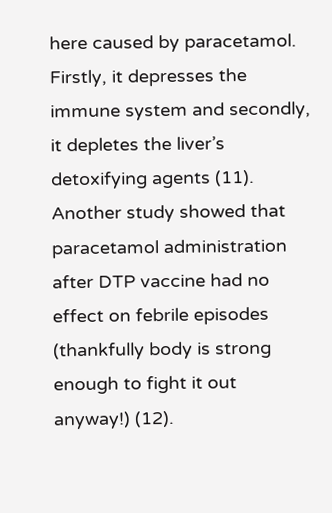here caused by paracetamol. Firstly, it depresses the immune system and secondly, it depletes the liver’s detoxifying agents (11). Another study showed that paracetamol administration after DTP vaccine had no effect on febrile episodes (thankfully body is strong enough to fight it out anyway!) (12).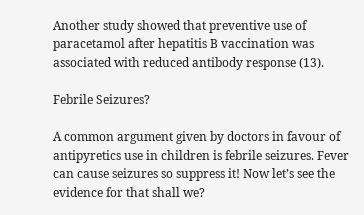Another study showed that preventive use of paracetamol after hepatitis B vaccination was associated with reduced antibody response (13).

Febrile Seizures?

A common argument given by doctors in favour of antipyretics use in children is febrile seizures. Fever can cause seizures so suppress it! Now let’s see the evidence for that shall we?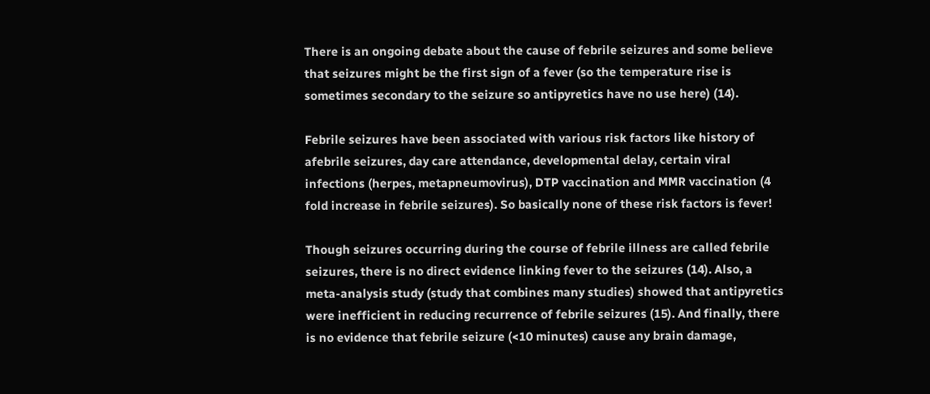There is an ongoing debate about the cause of febrile seizures and some believe that seizures might be the first sign of a fever (so the temperature rise is sometimes secondary to the seizure so antipyretics have no use here) (14).

Febrile seizures have been associated with various risk factors like history of afebrile seizures, day care attendance, developmental delay, certain viral infections (herpes, metapneumovirus), DTP vaccination and MMR vaccination (4 fold increase in febrile seizures). So basically none of these risk factors is fever!

Though seizures occurring during the course of febrile illness are called febrile seizures, there is no direct evidence linking fever to the seizures (14). Also, a meta-analysis study (study that combines many studies) showed that antipyretics were inefficient in reducing recurrence of febrile seizures (15). And finally, there is no evidence that febrile seizure (<10 minutes) cause any brain damage,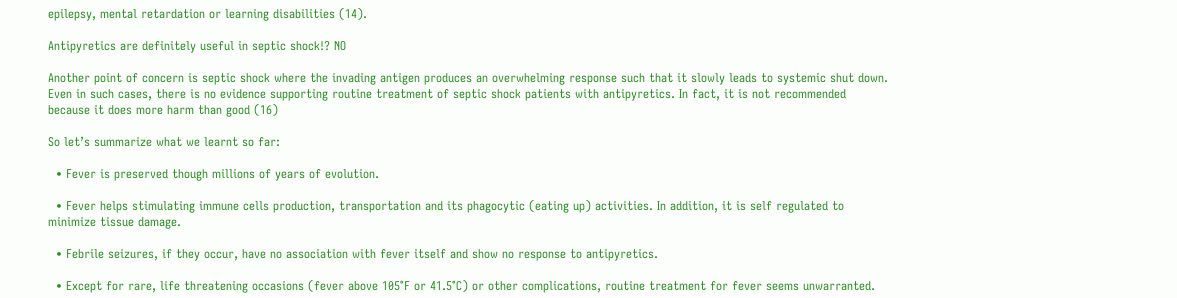epilepsy, mental retardation or learning disabilities (14).

Antipyretics are definitely useful in septic shock!? NO

Another point of concern is septic shock where the invading antigen produces an overwhelming response such that it slowly leads to systemic shut down. Even in such cases, there is no evidence supporting routine treatment of septic shock patients with antipyretics. In fact, it is not recommended because it does more harm than good (16)

So let’s summarize what we learnt so far:

  • Fever is preserved though millions of years of evolution.

  • Fever helps stimulating immune cells production, transportation and its phagocytic (eating up) activities. In addition, it is self regulated to minimize tissue damage.

  • Febrile seizures, if they occur, have no association with fever itself and show no response to antipyretics.

  • Except for rare, life threatening occasions (fever above 105°F or 41.5°C) or other complications, routine treatment for fever seems unwarranted.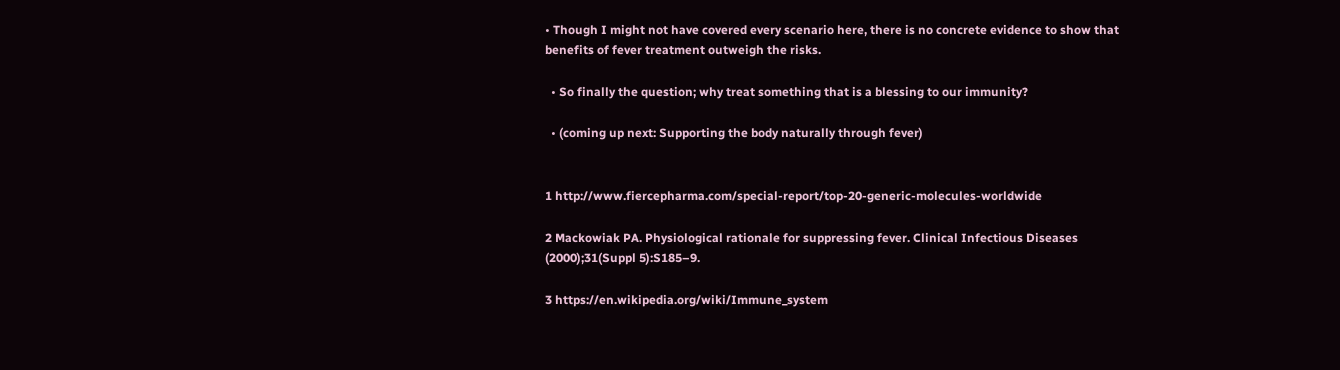• Though I might not have covered every scenario here, there is no concrete evidence to show that benefits of fever treatment outweigh the risks.

  • So finally the question; why treat something that is a blessing to our immunity?

  • (coming up next: Supporting the body naturally through fever)


1 http://www.fiercepharma.com/special-report/top-20-generic-molecules-worldwide

2 Mackowiak PA. Physiological rationale for suppressing fever. Clinical Infectious Diseases (2000);31(Suppl 5):S185–9.

3 https://en.wikipedia.org/wiki/Immune_system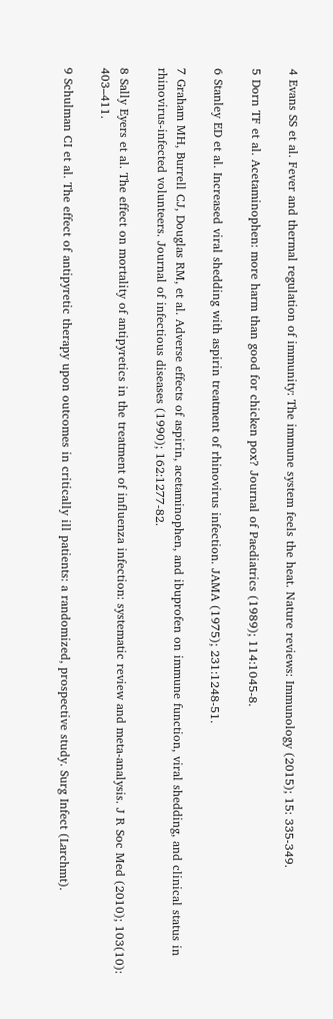4 Evans SS et al. Fever and thermal regulation of immunity: The immune system feels the heat. Nature reviews: Immunology (2015); 15: 335-349.

5 Dorn TF et al. Acetaminophen: more harm than good for chicken pox? Journal of Paediatrics (1989); 114:1045-8.

6 Stanley ED et al. Increased viral shedding with aspirin treatment of rhinovirus infection. JAMA (1975); 231:1248-51.

7 Graham MH, Burrell CJ, Douglas RM, et al. Adverse effects of aspirin, acetaminophen, and ibuprofen on immune function, viral shedding, and clinical status in rhinovirus-infected volunteers. Journal of infectious diseases (1990); 162:1277-82.

8 Sally Eyers et al. The effect on mortality of antipyretics in the treatment of influenza infection: systematic review and meta-analysis. J R Soc Med (2010); 103(10): 403–411.

9 Schulman CI et al. The effect of antipyretic therapy upon outcomes in critically ill patients: a randomized, prospective study. Surg Infect (Larchmt).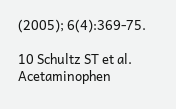(2005); 6(4):369-75.

10 Schultz ST et al. Acetaminophen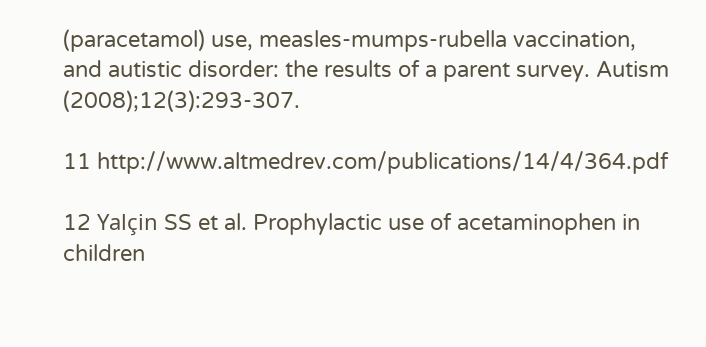(paracetamol) use, measles-mumps-rubella vaccination, and autistic disorder: the results of a parent survey. Autism (2008);12(3):293-307.

11 http://www.altmedrev.com/publications/14/4/364.pdf

12 Yalçin SS et al. Prophylactic use of acetaminophen in children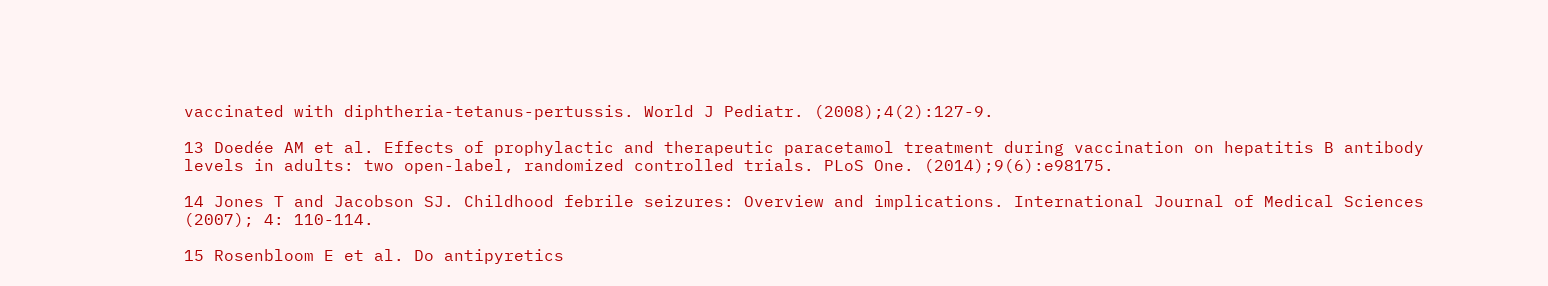vaccinated with diphtheria-tetanus-pertussis. World J Pediatr. (2008);4(2):127-9.

13 Doedée AM et al. Effects of prophylactic and therapeutic paracetamol treatment during vaccination on hepatitis B antibody levels in adults: two open-label, randomized controlled trials. PLoS One. (2014);9(6):e98175.

14 Jones T and Jacobson SJ. Childhood febrile seizures: Overview and implications. International Journal of Medical Sciences (2007); 4: 110-114.

15 Rosenbloom E et al. Do antipyretics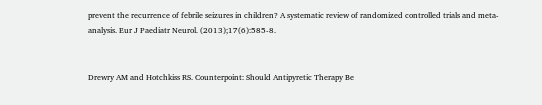prevent the recurrence of febrile seizures in children? A systematic review of randomized controlled trials and meta-analysis. Eur J Paediatr Neurol. (2013);17(6):585-8.


Drewry AM and Hotchkiss RS. Counterpoint: Should Antipyretic Therapy Be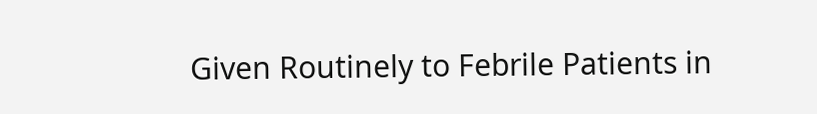Given Routinely to Febrile Patients in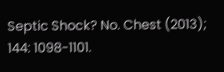Septic Shock? No. Chest (2013); 144: 1098-1101.